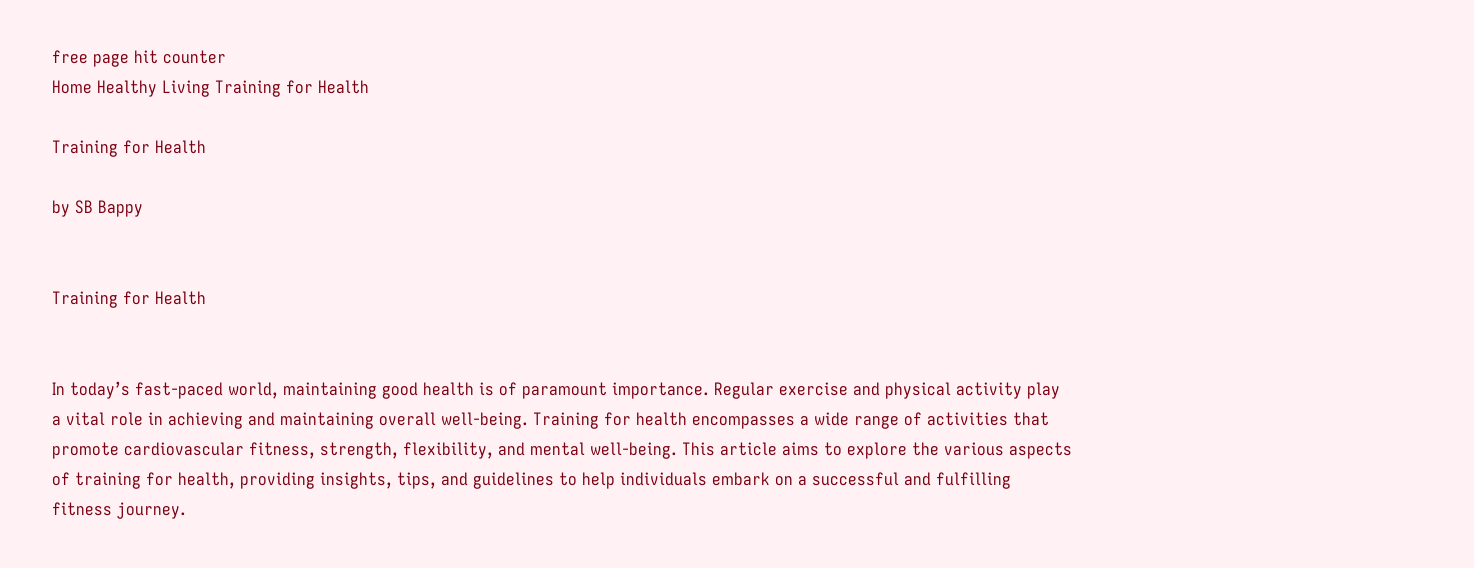free page hit counter
Home Healthy Living Training for Health

Training for Health

by SB Bappy


Training for Health


In today’s fast-paced world, maintaining good health is of paramount importance. Regular exercise and physical activity play a vital role in achieving and maintaining overall well-being. Training for health encompasses a wide range of activities that promote cardiovascular fitness, strength, flexibility, and mental well-being. This article aims to explore the various aspects of training for health, providing insights, tips, and guidelines to help individuals embark on a successful and fulfilling fitness journey.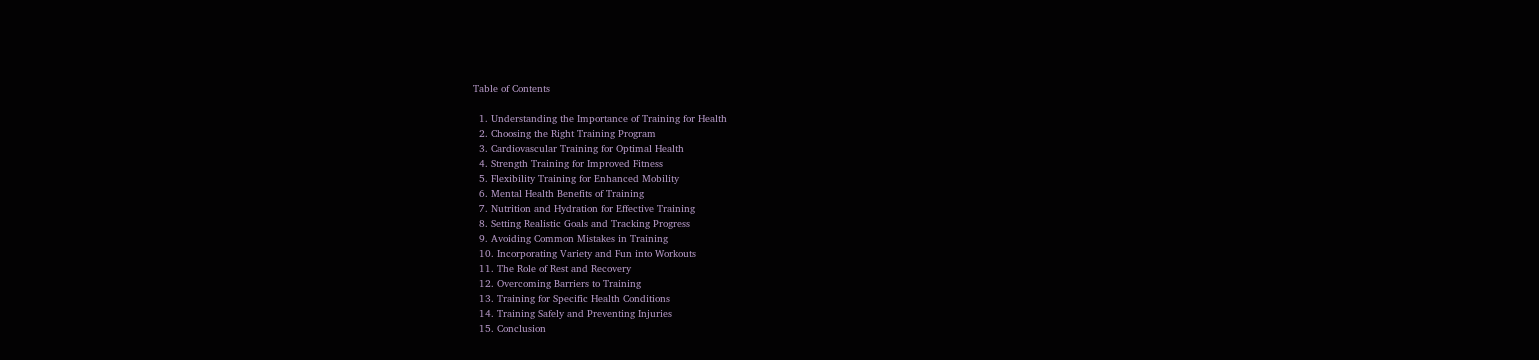Table of Contents

  1. Understanding the Importance of Training for Health
  2. Choosing the Right Training Program
  3. Cardiovascular Training for Optimal Health
  4. Strength Training for Improved Fitness
  5. Flexibility Training for Enhanced Mobility
  6. Mental Health Benefits of Training
  7. Nutrition and Hydration for Effective Training
  8. Setting Realistic Goals and Tracking Progress
  9. Avoiding Common Mistakes in Training
  10. Incorporating Variety and Fun into Workouts
  11. The Role of Rest and Recovery
  12. Overcoming Barriers to Training
  13. Training for Specific Health Conditions
  14. Training Safely and Preventing Injuries
  15. Conclusion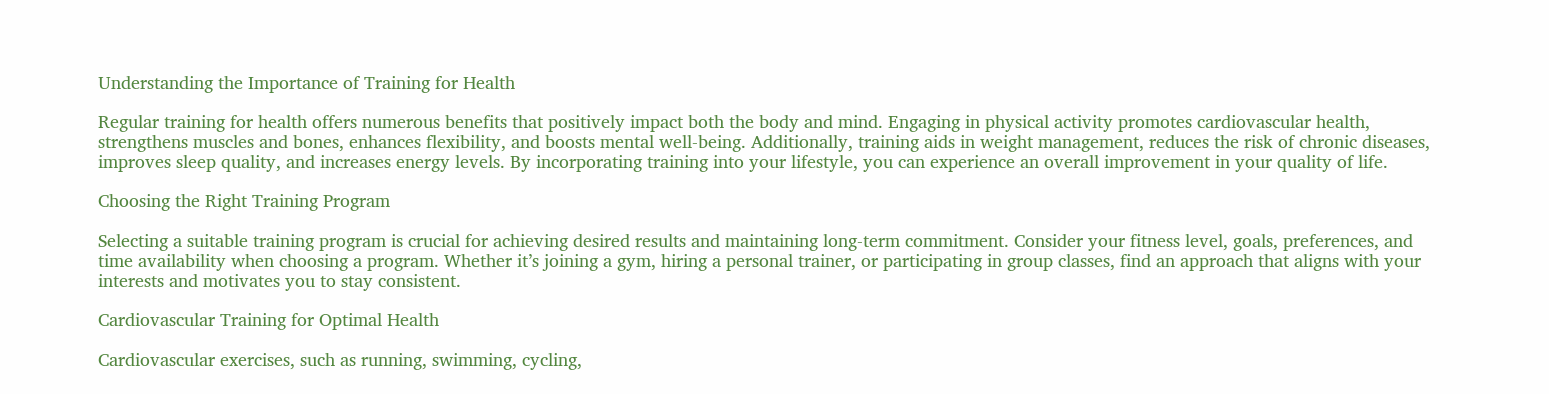Understanding the Importance of Training for Health

Regular training for health offers numerous benefits that positively impact both the body and mind. Engaging in physical activity promotes cardiovascular health, strengthens muscles and bones, enhances flexibility, and boosts mental well-being. Additionally, training aids in weight management, reduces the risk of chronic diseases, improves sleep quality, and increases energy levels. By incorporating training into your lifestyle, you can experience an overall improvement in your quality of life.

Choosing the Right Training Program

Selecting a suitable training program is crucial for achieving desired results and maintaining long-term commitment. Consider your fitness level, goals, preferences, and time availability when choosing a program. Whether it’s joining a gym, hiring a personal trainer, or participating in group classes, find an approach that aligns with your interests and motivates you to stay consistent.

Cardiovascular Training for Optimal Health

Cardiovascular exercises, such as running, swimming, cycling,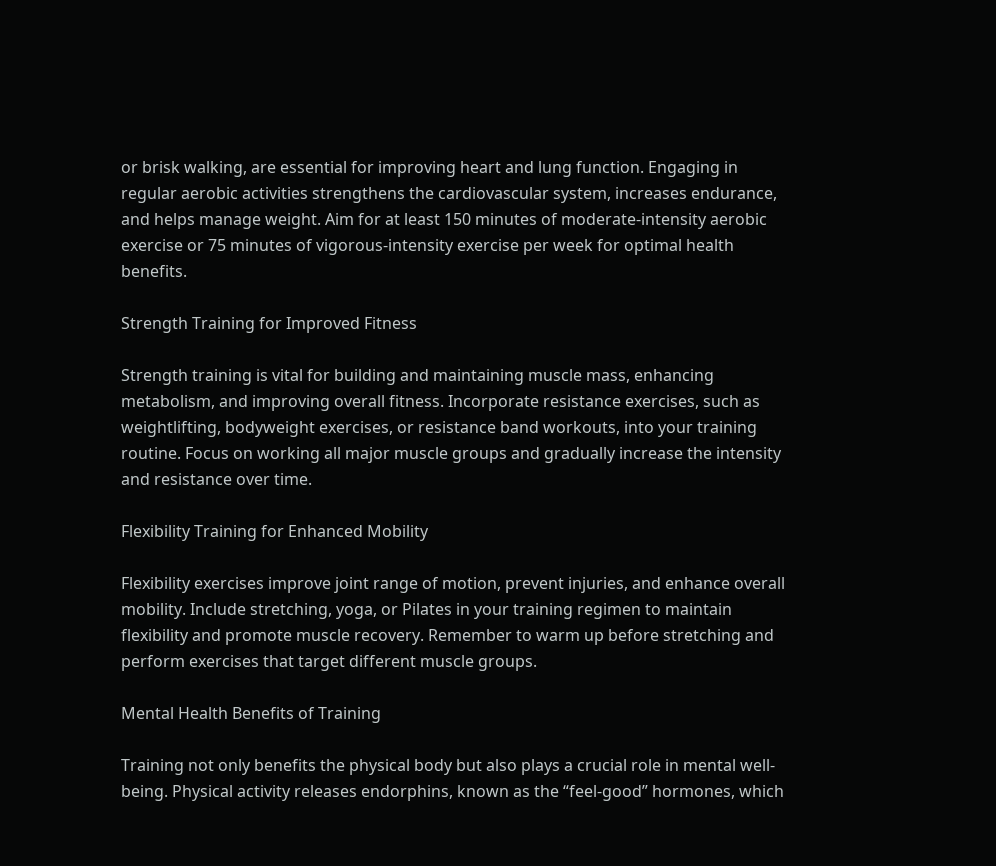or brisk walking, are essential for improving heart and lung function. Engaging in regular aerobic activities strengthens the cardiovascular system, increases endurance, and helps manage weight. Aim for at least 150 minutes of moderate-intensity aerobic exercise or 75 minutes of vigorous-intensity exercise per week for optimal health benefits.

Strength Training for Improved Fitness

Strength training is vital for building and maintaining muscle mass, enhancing metabolism, and improving overall fitness. Incorporate resistance exercises, such as weightlifting, bodyweight exercises, or resistance band workouts, into your training routine. Focus on working all major muscle groups and gradually increase the intensity and resistance over time.

Flexibility Training for Enhanced Mobility

Flexibility exercises improve joint range of motion, prevent injuries, and enhance overall mobility. Include stretching, yoga, or Pilates in your training regimen to maintain flexibility and promote muscle recovery. Remember to warm up before stretching and perform exercises that target different muscle groups.

Mental Health Benefits of Training

Training not only benefits the physical body but also plays a crucial role in mental well-being. Physical activity releases endorphins, known as the “feel-good” hormones, which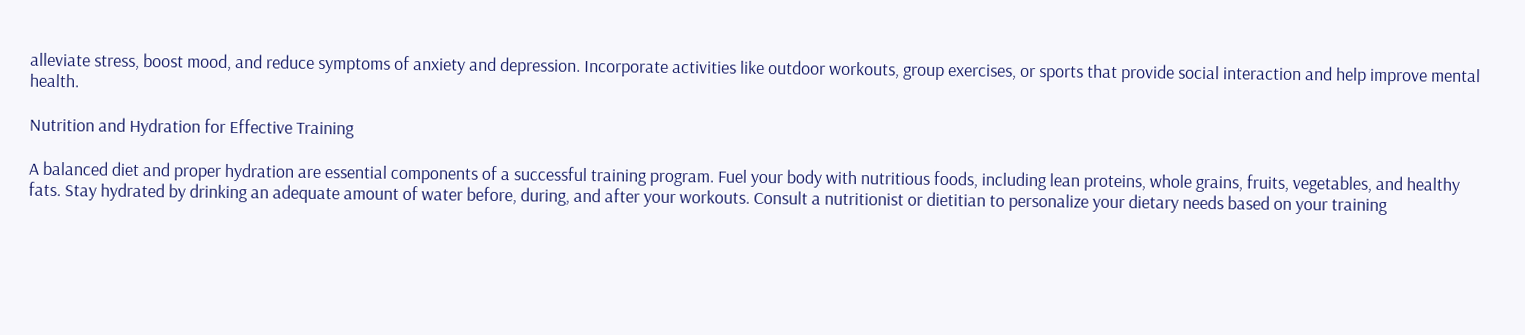alleviate stress, boost mood, and reduce symptoms of anxiety and depression. Incorporate activities like outdoor workouts, group exercises, or sports that provide social interaction and help improve mental health.

Nutrition and Hydration for Effective Training

A balanced diet and proper hydration are essential components of a successful training program. Fuel your body with nutritious foods, including lean proteins, whole grains, fruits, vegetables, and healthy fats. Stay hydrated by drinking an adequate amount of water before, during, and after your workouts. Consult a nutritionist or dietitian to personalize your dietary needs based on your training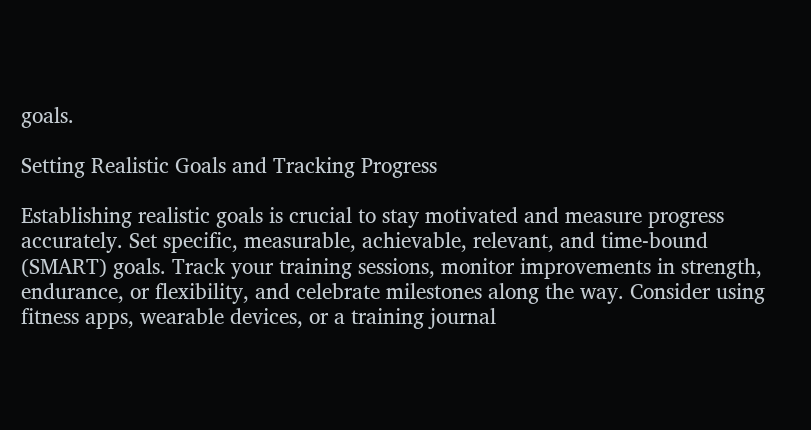goals.

Setting Realistic Goals and Tracking Progress

Establishing realistic goals is crucial to stay motivated and measure progress accurately. Set specific, measurable, achievable, relevant, and time-bound (SMART) goals. Track your training sessions, monitor improvements in strength, endurance, or flexibility, and celebrate milestones along the way. Consider using fitness apps, wearable devices, or a training journal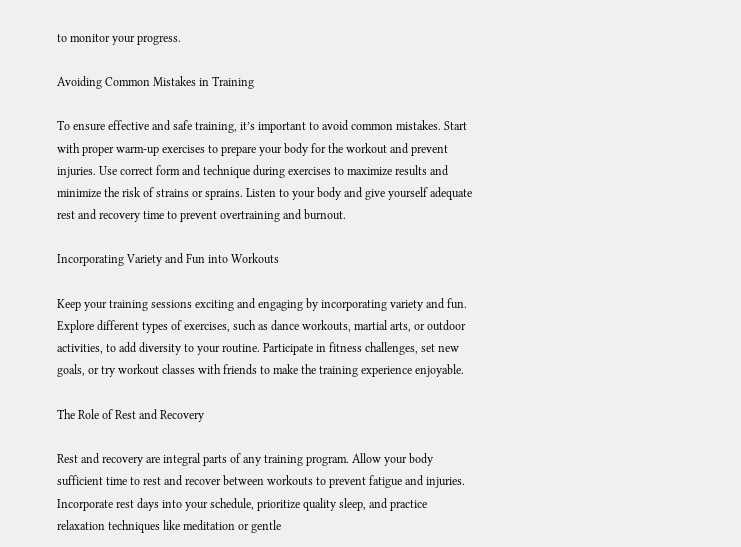to monitor your progress.

Avoiding Common Mistakes in Training

To ensure effective and safe training, it’s important to avoid common mistakes. Start with proper warm-up exercises to prepare your body for the workout and prevent injuries. Use correct form and technique during exercises to maximize results and minimize the risk of strains or sprains. Listen to your body and give yourself adequate rest and recovery time to prevent overtraining and burnout.

Incorporating Variety and Fun into Workouts

Keep your training sessions exciting and engaging by incorporating variety and fun. Explore different types of exercises, such as dance workouts, martial arts, or outdoor activities, to add diversity to your routine. Participate in fitness challenges, set new goals, or try workout classes with friends to make the training experience enjoyable.

The Role of Rest and Recovery

Rest and recovery are integral parts of any training program. Allow your body sufficient time to rest and recover between workouts to prevent fatigue and injuries. Incorporate rest days into your schedule, prioritize quality sleep, and practice relaxation techniques like meditation or gentle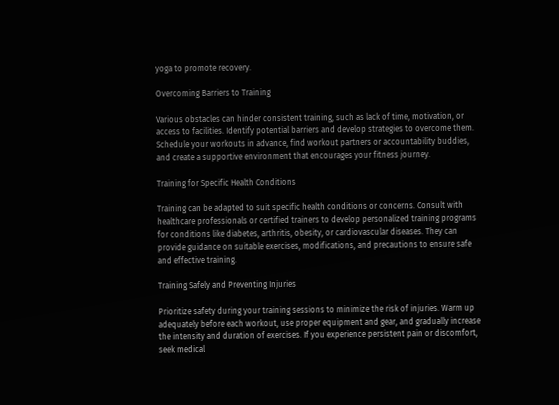yoga to promote recovery.

Overcoming Barriers to Training

Various obstacles can hinder consistent training, such as lack of time, motivation, or access to facilities. Identify potential barriers and develop strategies to overcome them. Schedule your workouts in advance, find workout partners or accountability buddies, and create a supportive environment that encourages your fitness journey.

Training for Specific Health Conditions

Training can be adapted to suit specific health conditions or concerns. Consult with healthcare professionals or certified trainers to develop personalized training programs for conditions like diabetes, arthritis, obesity, or cardiovascular diseases. They can provide guidance on suitable exercises, modifications, and precautions to ensure safe and effective training.

Training Safely and Preventing Injuries

Prioritize safety during your training sessions to minimize the risk of injuries. Warm up adequately before each workout, use proper equipment and gear, and gradually increase the intensity and duration of exercises. If you experience persistent pain or discomfort, seek medical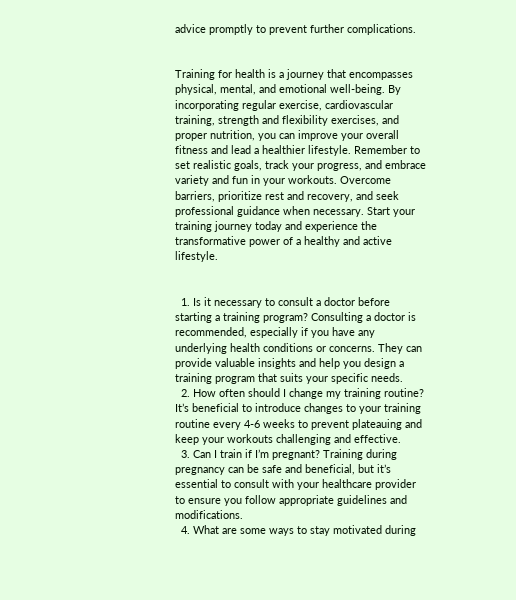advice promptly to prevent further complications.


Training for health is a journey that encompasses physical, mental, and emotional well-being. By incorporating regular exercise, cardiovascular training, strength and flexibility exercises, and proper nutrition, you can improve your overall fitness and lead a healthier lifestyle. Remember to set realistic goals, track your progress, and embrace variety and fun in your workouts. Overcome barriers, prioritize rest and recovery, and seek professional guidance when necessary. Start your training journey today and experience the transformative power of a healthy and active lifestyle.


  1. Is it necessary to consult a doctor before starting a training program? Consulting a doctor is recommended, especially if you have any underlying health conditions or concerns. They can provide valuable insights and help you design a training program that suits your specific needs.
  2. How often should I change my training routine? It’s beneficial to introduce changes to your training routine every 4-6 weeks to prevent plateauing and keep your workouts challenging and effective.
  3. Can I train if I’m pregnant? Training during pregnancy can be safe and beneficial, but it’s essential to consult with your healthcare provider to ensure you follow appropriate guidelines and modifications.
  4. What are some ways to stay motivated during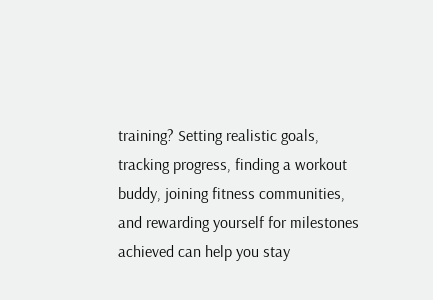training? Setting realistic goals, tracking progress, finding a workout buddy, joining fitness communities, and rewarding yourself for milestones achieved can help you stay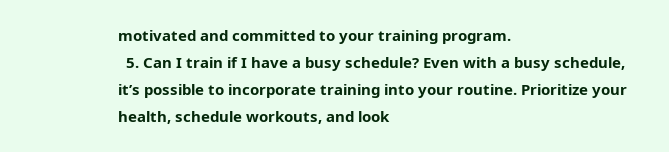motivated and committed to your training program.
  5. Can I train if I have a busy schedule? Even with a busy schedule, it’s possible to incorporate training into your routine. Prioritize your health, schedule workouts, and look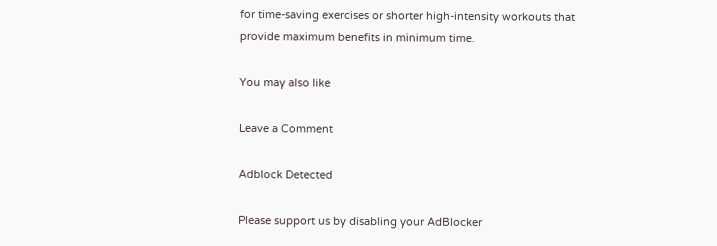for time-saving exercises or shorter high-intensity workouts that provide maximum benefits in minimum time.

You may also like

Leave a Comment

Adblock Detected

Please support us by disabling your AdBlocker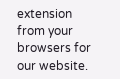extension from your browsers for our website.